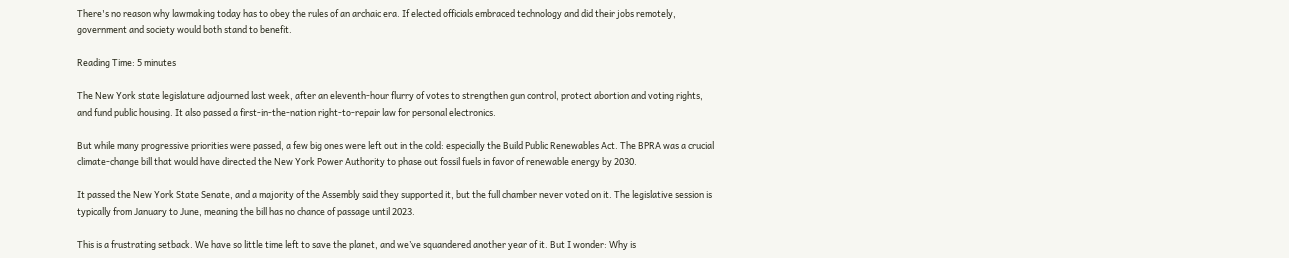There's no reason why lawmaking today has to obey the rules of an archaic era. If elected officials embraced technology and did their jobs remotely, government and society would both stand to benefit.

Reading Time: 5 minutes

The New York state legislature adjourned last week, after an eleventh-hour flurry of votes to strengthen gun control, protect abortion and voting rights, and fund public housing. It also passed a first-in-the-nation right-to-repair law for personal electronics.

But while many progressive priorities were passed, a few big ones were left out in the cold: especially the Build Public Renewables Act. The BPRA was a crucial climate-change bill that would have directed the New York Power Authority to phase out fossil fuels in favor of renewable energy by 2030.

It passed the New York State Senate, and a majority of the Assembly said they supported it, but the full chamber never voted on it. The legislative session is typically from January to June, meaning the bill has no chance of passage until 2023.

This is a frustrating setback. We have so little time left to save the planet, and we’ve squandered another year of it. But I wonder: Why is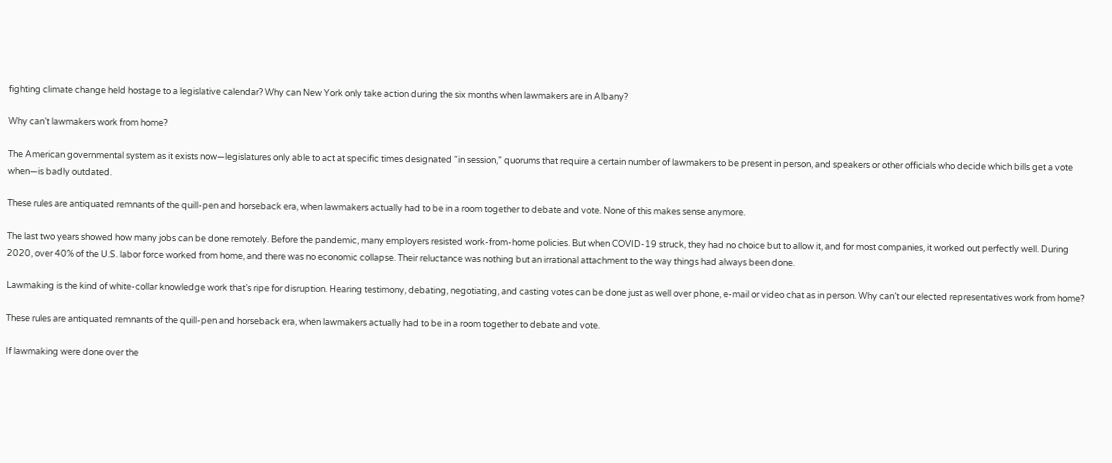fighting climate change held hostage to a legislative calendar? Why can New York only take action during the six months when lawmakers are in Albany?

Why can’t lawmakers work from home?

The American governmental system as it exists now—legislatures only able to act at specific times designated “in session,” quorums that require a certain number of lawmakers to be present in person, and speakers or other officials who decide which bills get a vote when—is badly outdated.

These rules are antiquated remnants of the quill-pen and horseback era, when lawmakers actually had to be in a room together to debate and vote. None of this makes sense anymore.

The last two years showed how many jobs can be done remotely. Before the pandemic, many employers resisted work-from-home policies. But when COVID-19 struck, they had no choice but to allow it, and for most companies, it worked out perfectly well. During 2020, over 40% of the U.S. labor force worked from home, and there was no economic collapse. Their reluctance was nothing but an irrational attachment to the way things had always been done.

Lawmaking is the kind of white-collar knowledge work that’s ripe for disruption. Hearing testimony, debating, negotiating, and casting votes can be done just as well over phone, e-mail or video chat as in person. Why can’t our elected representatives work from home?

These rules are antiquated remnants of the quill-pen and horseback era, when lawmakers actually had to be in a room together to debate and vote.

If lawmaking were done over the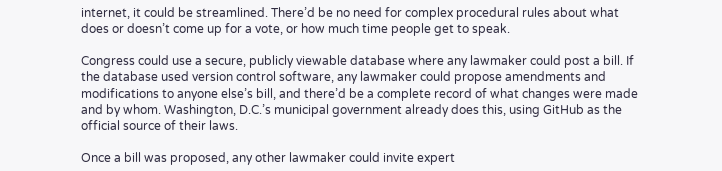internet, it could be streamlined. There’d be no need for complex procedural rules about what does or doesn’t come up for a vote, or how much time people get to speak.

Congress could use a secure, publicly viewable database where any lawmaker could post a bill. If the database used version control software, any lawmaker could propose amendments and modifications to anyone else’s bill, and there’d be a complete record of what changes were made and by whom. Washington, D.C.’s municipal government already does this, using GitHub as the official source of their laws.

Once a bill was proposed, any other lawmaker could invite expert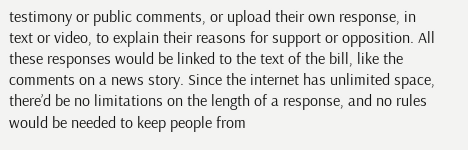testimony or public comments, or upload their own response, in text or video, to explain their reasons for support or opposition. All these responses would be linked to the text of the bill, like the comments on a news story. Since the internet has unlimited space, there’d be no limitations on the length of a response, and no rules would be needed to keep people from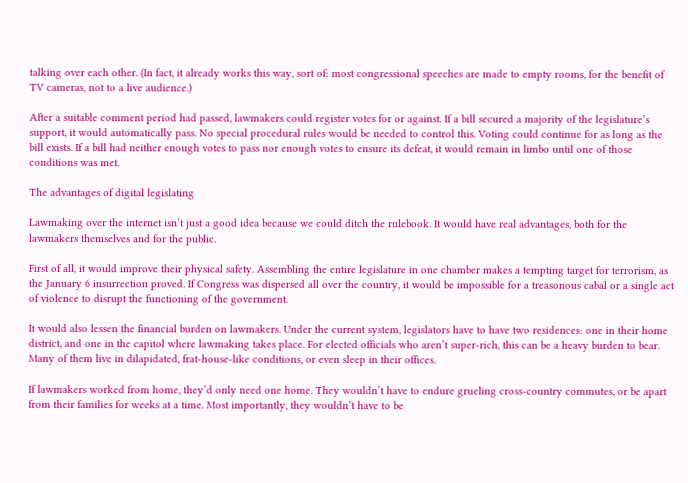talking over each other. (In fact, it already works this way, sort of: most congressional speeches are made to empty rooms, for the benefit of TV cameras, not to a live audience.)

After a suitable comment period had passed, lawmakers could register votes for or against. If a bill secured a majority of the legislature’s support, it would automatically pass. No special procedural rules would be needed to control this. Voting could continue for as long as the bill exists. If a bill had neither enough votes to pass nor enough votes to ensure its defeat, it would remain in limbo until one of those conditions was met.

The advantages of digital legislating

Lawmaking over the internet isn’t just a good idea because we could ditch the rulebook. It would have real advantages, both for the lawmakers themselves and for the public.

First of all, it would improve their physical safety. Assembling the entire legislature in one chamber makes a tempting target for terrorism, as the January 6 insurrection proved. If Congress was dispersed all over the country, it would be impossible for a treasonous cabal or a single act of violence to disrupt the functioning of the government.

It would also lessen the financial burden on lawmakers. Under the current system, legislators have to have two residences: one in their home district, and one in the capitol where lawmaking takes place. For elected officials who aren’t super-rich, this can be a heavy burden to bear. Many of them live in dilapidated, frat-house-like conditions, or even sleep in their offices.

If lawmakers worked from home, they’d only need one home. They wouldn’t have to endure grueling cross-country commutes, or be apart from their families for weeks at a time. Most importantly, they wouldn’t have to be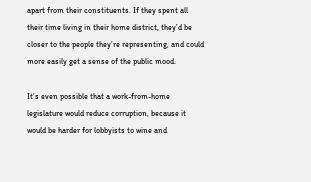apart from their constituents. If they spent all their time living in their home district, they’d be closer to the people they’re representing, and could more easily get a sense of the public mood.

It’s even possible that a work-from-home legislature would reduce corruption, because it would be harder for lobbyists to wine and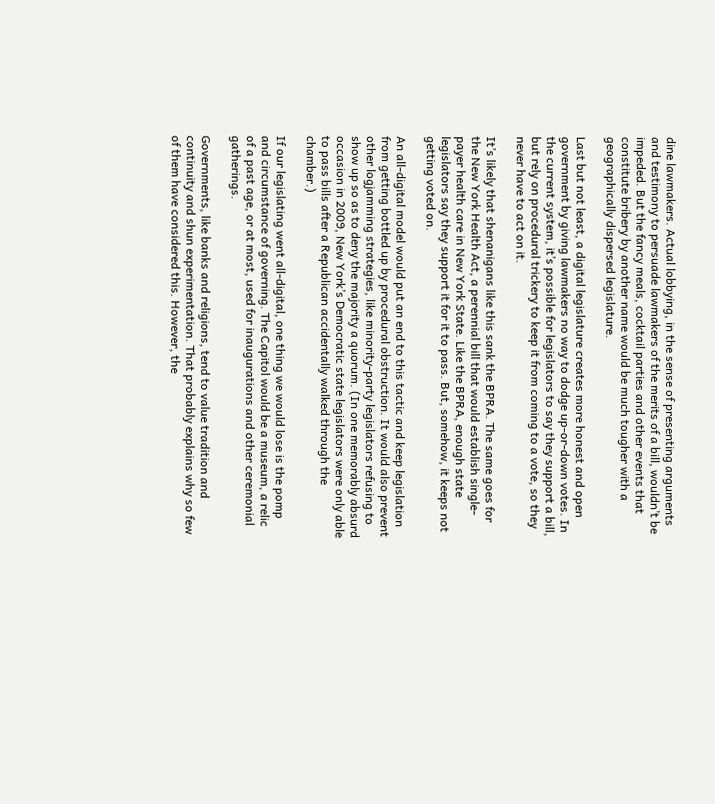dine lawmakers. Actual lobbying, in the sense of presenting arguments and testimony to persuade lawmakers of the merits of a bill, wouldn’t be impeded. But the fancy meals, cocktail parties and other events that constitute bribery by another name would be much tougher with a geographically dispersed legislature.

Last but not least, a digital legislature creates more honest and open government by giving lawmakers no way to dodge up-or-down votes. In the current system, it’s possible for legislators to say they support a bill, but rely on procedural trickery to keep it from coming to a vote, so they never have to act on it.

It’s likely that shenanigans like this sank the BPRA. The same goes for the New York Health Act, a perennial bill that would establish single-payer health care in New York State. Like the BPRA, enough state legislators say they support it for it to pass. But, somehow, it keeps not getting voted on.

An all-digital model would put an end to this tactic and keep legislation from getting bottled up by procedural obstruction. It would also prevent other logjamming strategies, like minority-party legislators refusing to show up so as to deny the majority a quorum. (In one memorably absurd occasion in 2009, New York’s Democratic state legislators were only able to pass bills after a Republican accidentally walked through the chamber.)

If our legislating went all-digital, one thing we would lose is the pomp and circumstance of governing. The Capitol would be a museum, a relic of a past age, or at most, used for inaugurations and other ceremonial gatherings.

Governments, like banks and religions, tend to value tradition and continuity and shun experimentation. That probably explains why so few of them have considered this. However, the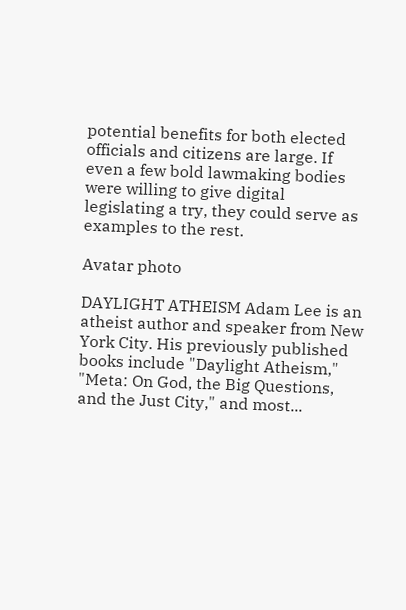potential benefits for both elected officials and citizens are large. If even a few bold lawmaking bodies were willing to give digital legislating a try, they could serve as examples to the rest.

Avatar photo

DAYLIGHT ATHEISM Adam Lee is an atheist author and speaker from New York City. His previously published books include "Daylight Atheism," "Meta: On God, the Big Questions, and the Just City," and most...